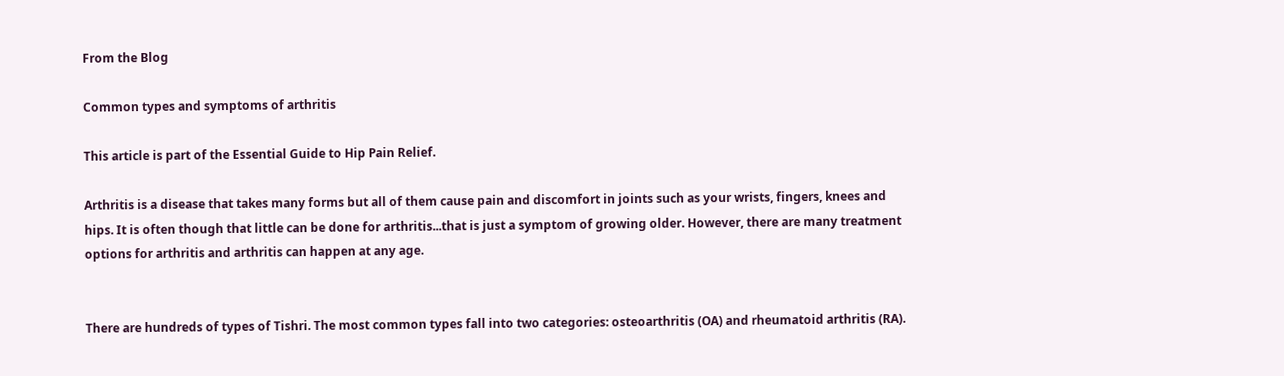From the Blog

Common types and symptoms of arthritis

This article is part of the Essential Guide to Hip Pain Relief.

Arthritis is a disease that takes many forms but all of them cause pain and discomfort in joints such as your wrists, fingers, knees and hips. It is often though that little can be done for arthritis...that is just a symptom of growing older. However, there are many treatment options for arthritis and arthritis can happen at any age.


There are hundreds of types of Tishri. The most common types fall into two categories: osteoarthritis (OA) and rheumatoid arthritis (RA).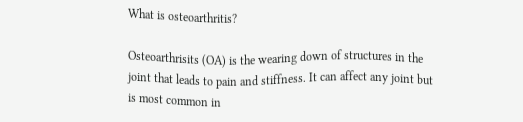What is osteoarthritis?

Osteoarthrisits (OA) is the wearing down of structures in the joint that leads to pain and stiffness. It can affect any joint but is most common in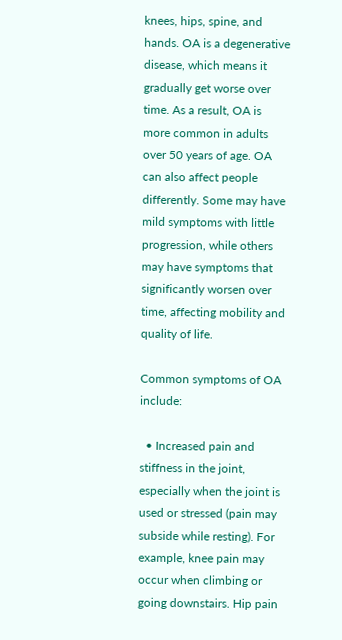knees, hips, spine, and hands. OA is a degenerative disease, which means it gradually get worse over time. As a result, OA is more common in adults over 50 years of age. OA can also affect people differently. Some may have mild symptoms with little progression, while others may have symptoms that significantly worsen over time, affecting mobility and quality of life.

Common symptoms of OA include:

  • Increased pain and stiffness in the joint, especially when the joint is used or stressed (pain may subside while resting). For example, knee pain may occur when climbing or going downstairs. Hip pain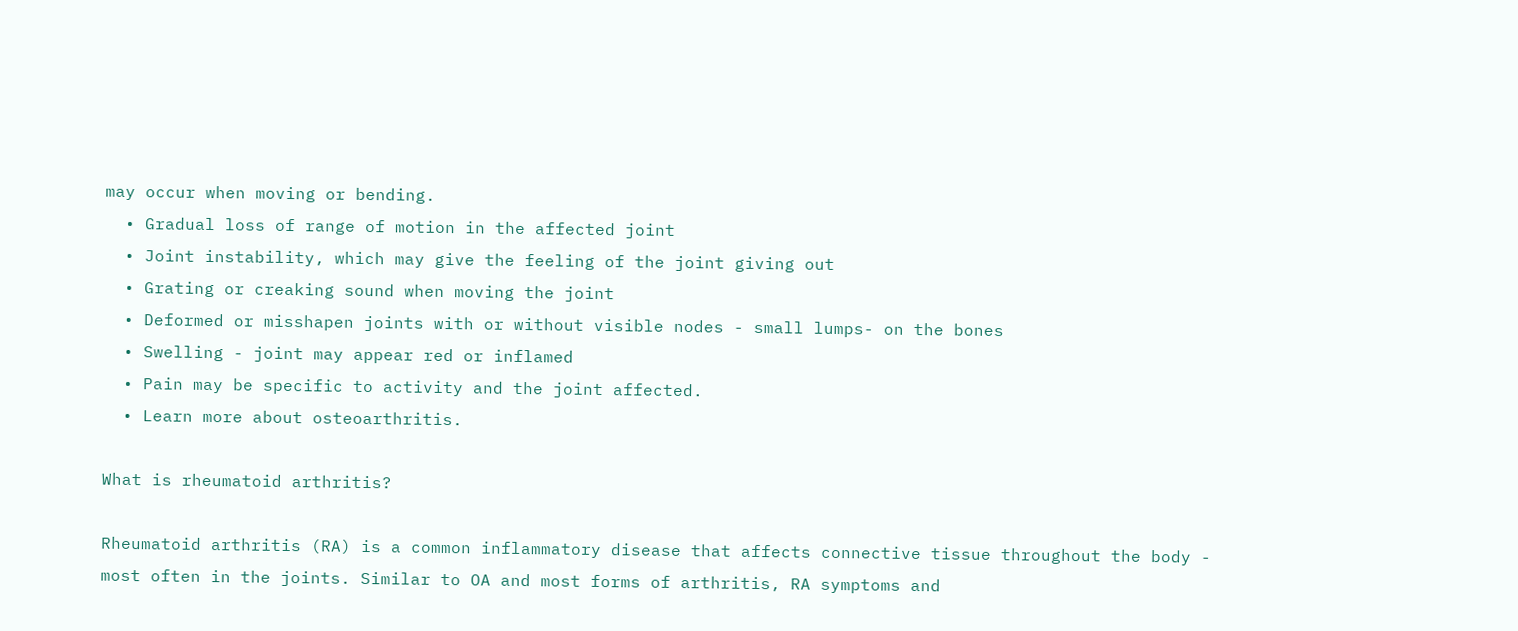may occur when moving or bending.
  • Gradual loss of range of motion in the affected joint
  • Joint instability, which may give the feeling of the joint giving out
  • Grating or creaking sound when moving the joint
  • Deformed or misshapen joints with or without visible nodes - small lumps- on the bones
  • Swelling - joint may appear red or inflamed
  • Pain may be specific to activity and the joint affected.
  • Learn more about osteoarthritis.

What is rheumatoid arthritis?

Rheumatoid arthritis (RA) is a common inflammatory disease that affects connective tissue throughout the body - most often in the joints. Similar to OA and most forms of arthritis, RA symptoms and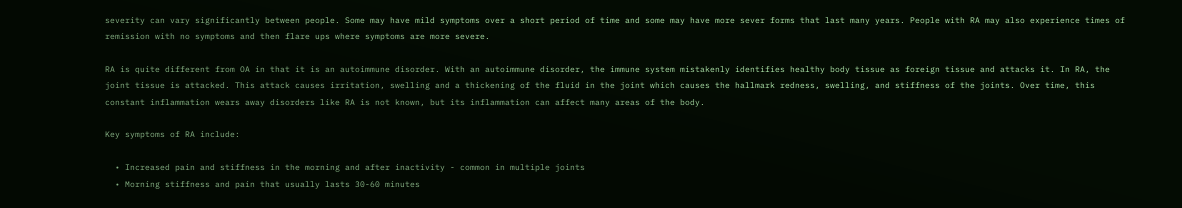severity can vary significantly between people. Some may have mild symptoms over a short period of time and some may have more sever forms that last many years. People with RA may also experience times of remission with no symptoms and then flare ups where symptoms are more severe.

RA is quite different from OA in that it is an autoimmune disorder. With an autoimmune disorder, the immune system mistakenly identifies healthy body tissue as foreign tissue and attacks it. In RA, the joint tissue is attacked. This attack causes irritation, swelling and a thickening of the fluid in the joint which causes the hallmark redness, swelling, and stiffness of the joints. Over time, this constant inflammation wears away disorders like RA is not known, but its inflammation can affect many areas of the body.

Key symptoms of RA include:

  • Increased pain and stiffness in the morning and after inactivity - common in multiple joints
  • Morning stiffness and pain that usually lasts 30-60 minutes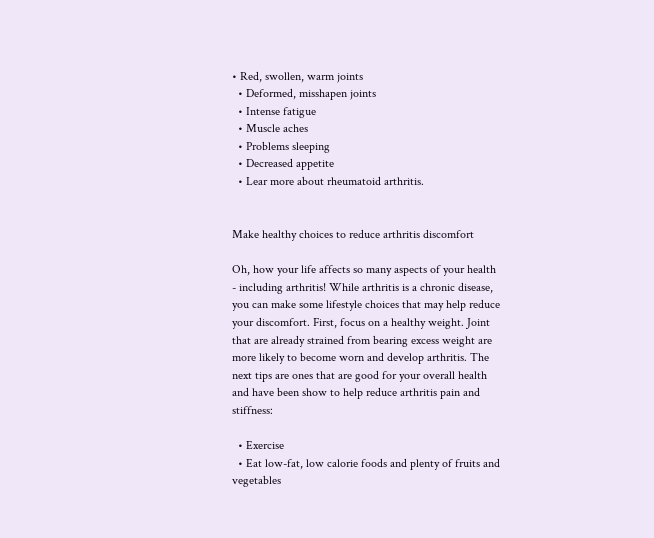• Red, swollen, warm joints
  • Deformed, misshapen joints
  • Intense fatigue
  • Muscle aches
  • Problems sleeping
  • Decreased appetite
  • Lear more about rheumatoid arthritis.


Make healthy choices to reduce arthritis discomfort

Oh, how your life affects so many aspects of your health - including arthritis! While arthritis is a chronic disease, you can make some lifestyle choices that may help reduce your discomfort. First, focus on a healthy weight. Joint that are already strained from bearing excess weight are more likely to become worn and develop arthritis. The next tips are ones that are good for your overall health and have been show to help reduce arthritis pain and stiffness:

  • Exercise
  • Eat low-fat, low calorie foods and plenty of fruits and vegetables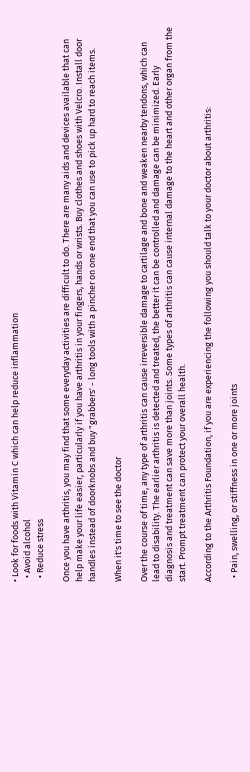• Look for foods with Vitamin C which can help reduce inflammation
  • Avoid alcohol
  • Reduce stress

Once you have arthritis, you may find that some everyday activities are difficult to do. There are many aids and devices available that can help make your life easier, particularly if you have arthritis in your fingers, hands or wrists. Buy clothes and shoes with Velcro. Install door handles instead of doorknobs and buy "grabbers' - long tools with a pincher on one end that you can use to pick up hard to reach items.

When it's time to see the doctor

Over the course of time, any type of arthritis can cause irreversible damage to cartilage and bone and weaken nearby tendons, which can lead to disability. The earlier arthritis is detected and treated, the better it can be controlled and damage can be minimized. Early diagnosis and treatment can save more than joints. Some types of arthritis can cause internal damage to the heart and other organ from the start. Prompt treatment can protect your overall health.

According to the Arthritis Foundation, if you are experiencing the following you should talk to your doctor about arthritis:

  • Pain, swelling, or stiffness in one or more joints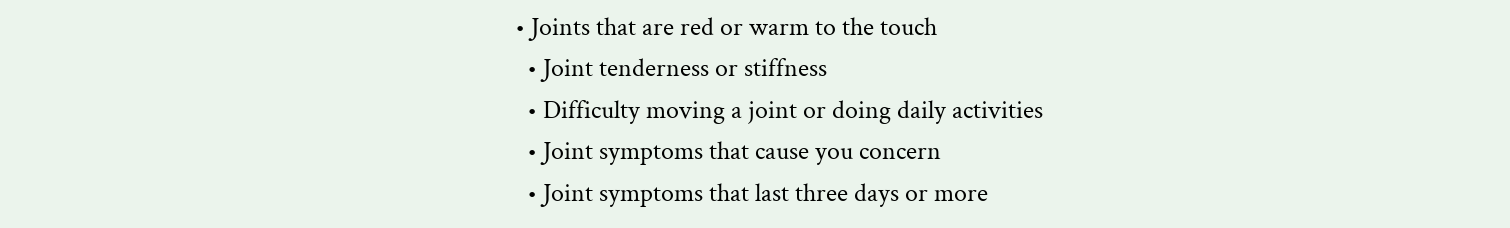• Joints that are red or warm to the touch
  • Joint tenderness or stiffness
  • Difficulty moving a joint or doing daily activities
  • Joint symptoms that cause you concern
  • Joint symptoms that last three days or more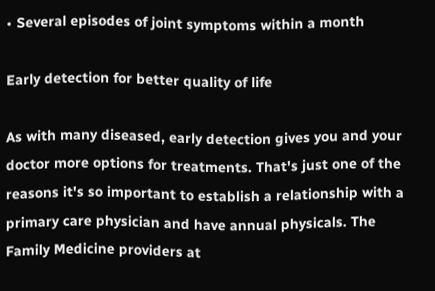• Several episodes of joint symptoms within a month

Early detection for better quality of life

As with many diseased, early detection gives you and your doctor more options for treatments. That's just one of the reasons it's so important to establish a relationship with a primary care physician and have annual physicals. The Family Medicine providers at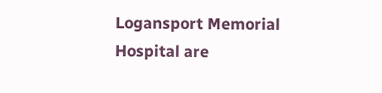Logansport Memorial Hospital are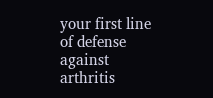your first line of defense against arthritis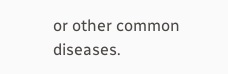or other common diseases.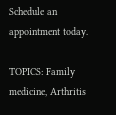Schedule an appointment today.

TOPICS: Family medicine, Arthritis